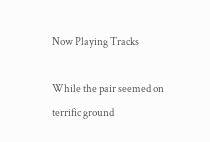Now Playing Tracks

While the pair seemed on terrific ground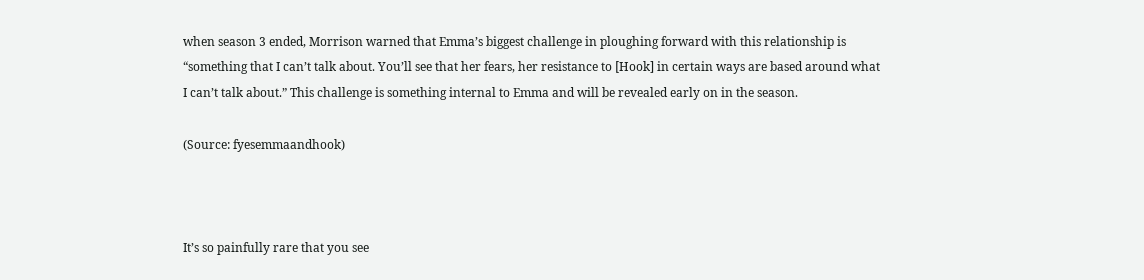when season 3 ended, Morrison warned that Emma’s biggest challenge in ploughing forward with this relationship is “something that I can’t talk about. You’ll see that her fears, her resistance to [Hook] in certain ways are based around what I can’t talk about.” This challenge is something internal to Emma and will be revealed early on in the season.

(Source: fyesemmaandhook)



It’s so painfully rare that you see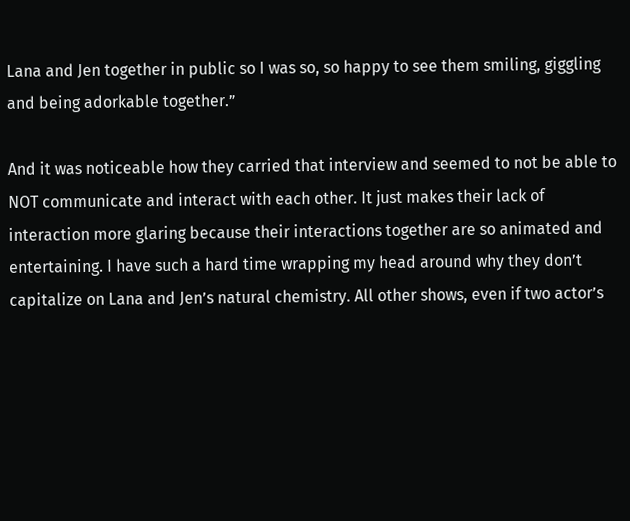Lana and Jen together in public so I was so, so happy to see them smiling, giggling and being adorkable together.”

And it was noticeable how they carried that interview and seemed to not be able to NOT communicate and interact with each other. It just makes their lack of interaction more glaring because their interactions together are so animated and entertaining. I have such a hard time wrapping my head around why they don’t capitalize on Lana and Jen’s natural chemistry. All other shows, even if two actor’s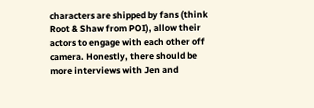characters are shipped by fans (think Root & Shaw from POI), allow their actors to engage with each other off camera. Honestly, there should be more interviews with Jen and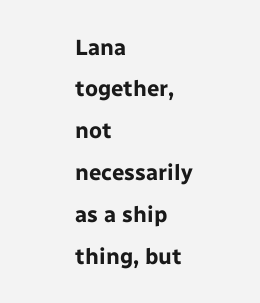Lana together, not necessarily as a ship thing, but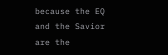because the EQ and the Savior are the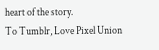heart of the story.
To Tumblr, Love Pixel Union